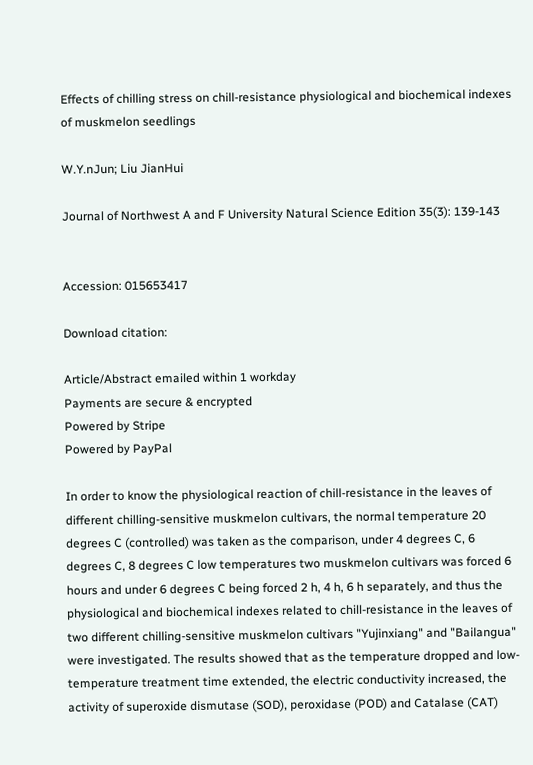Effects of chilling stress on chill-resistance physiological and biochemical indexes of muskmelon seedlings

W.Y.nJun; Liu JianHui

Journal of Northwest A and F University Natural Science Edition 35(3): 139-143


Accession: 015653417

Download citation:

Article/Abstract emailed within 1 workday
Payments are secure & encrypted
Powered by Stripe
Powered by PayPal

In order to know the physiological reaction of chill-resistance in the leaves of different chilling-sensitive muskmelon cultivars, the normal temperature 20 degrees C (controlled) was taken as the comparison, under 4 degrees C, 6 degrees C, 8 degrees C low temperatures two muskmelon cultivars was forced 6 hours and under 6 degrees C being forced 2 h, 4 h, 6 h separately, and thus the physiological and biochemical indexes related to chill-resistance in the leaves of two different chilling-sensitive muskmelon cultivars "Yujinxiang" and "Bailangua" were investigated. The results showed that as the temperature dropped and low-temperature treatment time extended, the electric conductivity increased, the activity of superoxide dismutase (SOD), peroxidase (POD) and Catalase (CAT)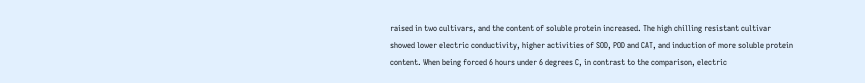raised in two cultivars, and the content of soluble protein increased. The high chilling resistant cultivar showed lower electric conductivity, higher activities of SOD, POD and CAT, and induction of more soluble protein content. When being forced 6 hours under 6 degrees C, in contrast to the comparison, electric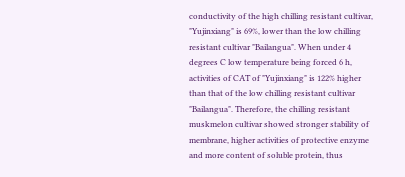conductivity of the high chilling resistant cultivar, "Yujinxiang" is 69%, lower than the low chilling resistant cultivar "Bailangua". When under 4 degrees C low temperature being forced 6 h, activities of CAT of "Yujinxiang" is 122% higher than that of the low chilling resistant cultivar "Bailangua". Therefore, the chilling resistant muskmelon cultivar showed stronger stability of membrane, higher activities of protective enzyme and more content of soluble protein, thus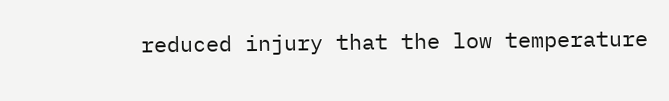reduced injury that the low temperature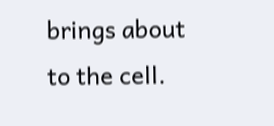brings about to the cell.